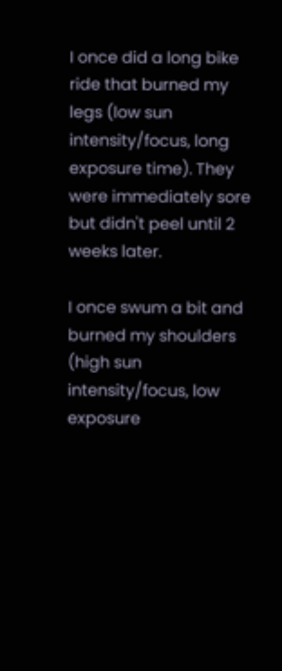I once did a long bike ride that burned my legs (low sun intensity/focus, long exposure time). They were immediately sore but didn't peel until 2 weeks later.

I once swum a bit and burned my shoulders (high sun intensity/focus, low exposure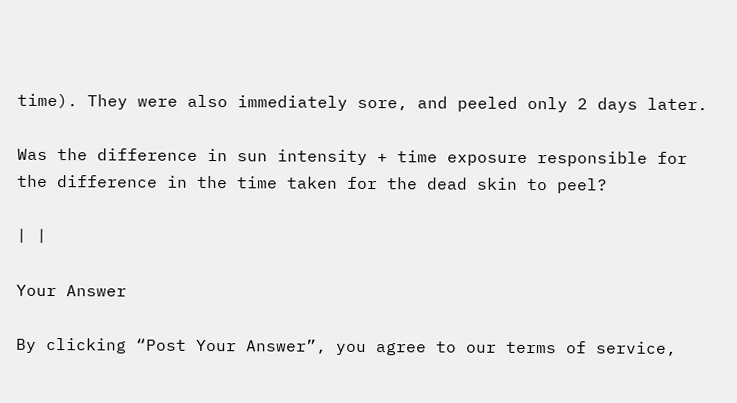time). They were also immediately sore, and peeled only 2 days later.

Was the difference in sun intensity + time exposure responsible for the difference in the time taken for the dead skin to peel?

| |

Your Answer

By clicking “Post Your Answer”, you agree to our terms of service,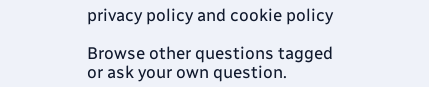privacy policy and cookie policy

Browse other questions tagged or ask your own question.